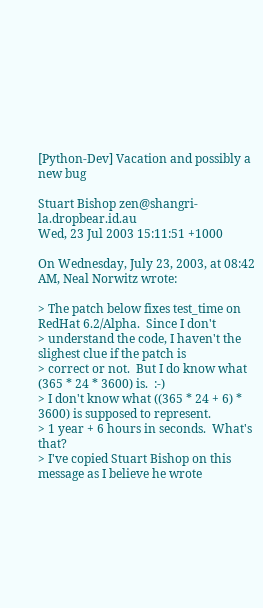[Python-Dev] Vacation and possibly a new bug

Stuart Bishop zen@shangri-la.dropbear.id.au
Wed, 23 Jul 2003 15:11:51 +1000

On Wednesday, July 23, 2003, at 08:42  AM, Neal Norwitz wrote:

> The patch below fixes test_time on RedHat 6.2/Alpha.  Since I don't
> understand the code, I haven't the slighest clue if the patch is
> correct or not.  But I do know what (365 * 24 * 3600) is.  :-)
> I don't know what ((365 * 24 + 6) * 3600) is supposed to represent.
> 1 year + 6 hours in seconds.  What's that?
> I've copied Stuart Bishop on this message as I believe he wrote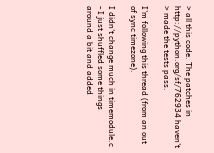> all this code. The patches in http://python.org/sf/762934 haven't
> made the tests pass.

I'm following this thread (from an out of sync timezone).

I didn't change much in timemodule.c - I just shuffled some things
around a bit and added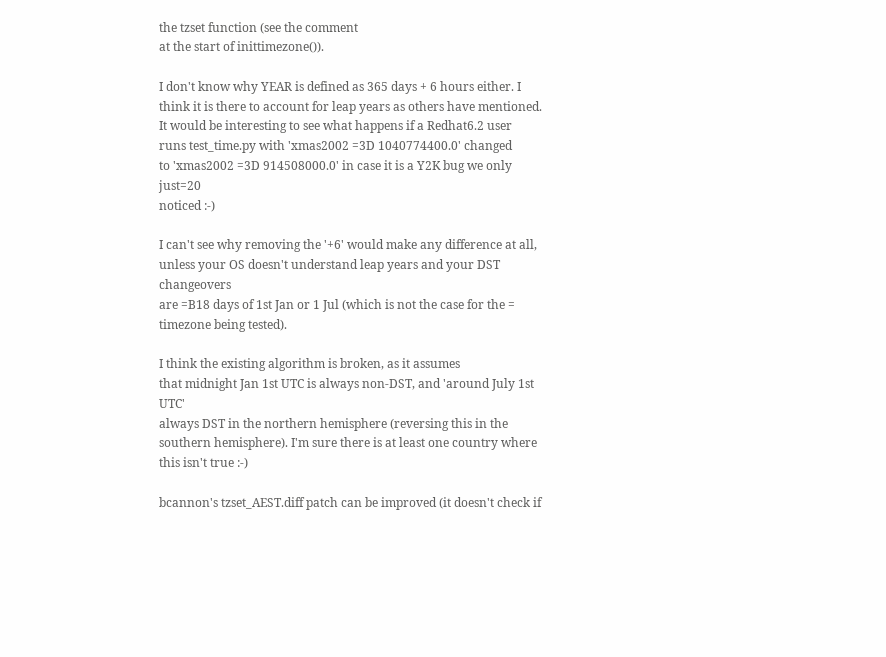the tzset function (see the comment
at the start of inittimezone()).

I don't know why YEAR is defined as 365 days + 6 hours either. I
think it is there to account for leap years as others have mentioned.
It would be interesting to see what happens if a Redhat6.2 user
runs test_time.py with 'xmas2002 =3D 1040774400.0' changed
to 'xmas2002 =3D 914508000.0' in case it is a Y2K bug we only just=20
noticed :-)

I can't see why removing the '+6' would make any difference at all,
unless your OS doesn't understand leap years and your DST changeovers
are =B18 days of 1st Jan or 1 Jul (which is not the case for the =
timezone being tested).

I think the existing algorithm is broken, as it assumes
that midnight Jan 1st UTC is always non-DST, and 'around July 1st UTC'
always DST in the northern hemisphere (reversing this in the
southern hemisphere). I'm sure there is at least one country where
this isn't true :-)

bcannon's tzset_AEST.diff patch can be improved (it doesn't check if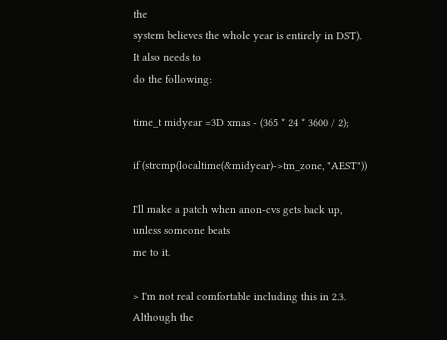the
system believes the whole year is entirely in DST). It also needs to
do the following:

time_t midyear =3D xmas - (365 * 24 * 3600 / 2);

if (strcmp(localtime(&midyear)->tm_zone, "AEST"))

I'll make a patch when anon-cvs gets back up, unless someone beats
me to it.

> I'm not real comfortable including this in 2.3.  Although the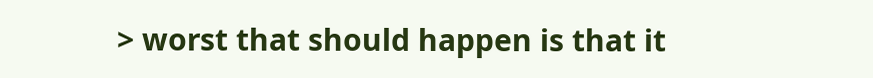> worst that should happen is that it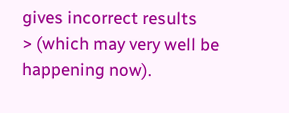gives incorrect results
> (which may very well be happening now).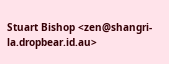Stuart Bishop <zen@shangri-la.dropbear.id.au>